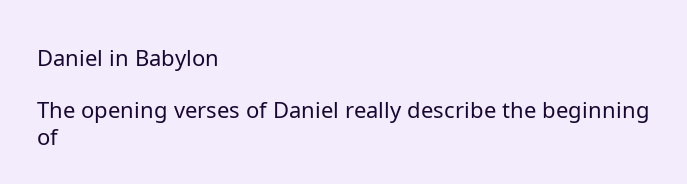Daniel in Babylon

The opening verses of Daniel really describe the beginning of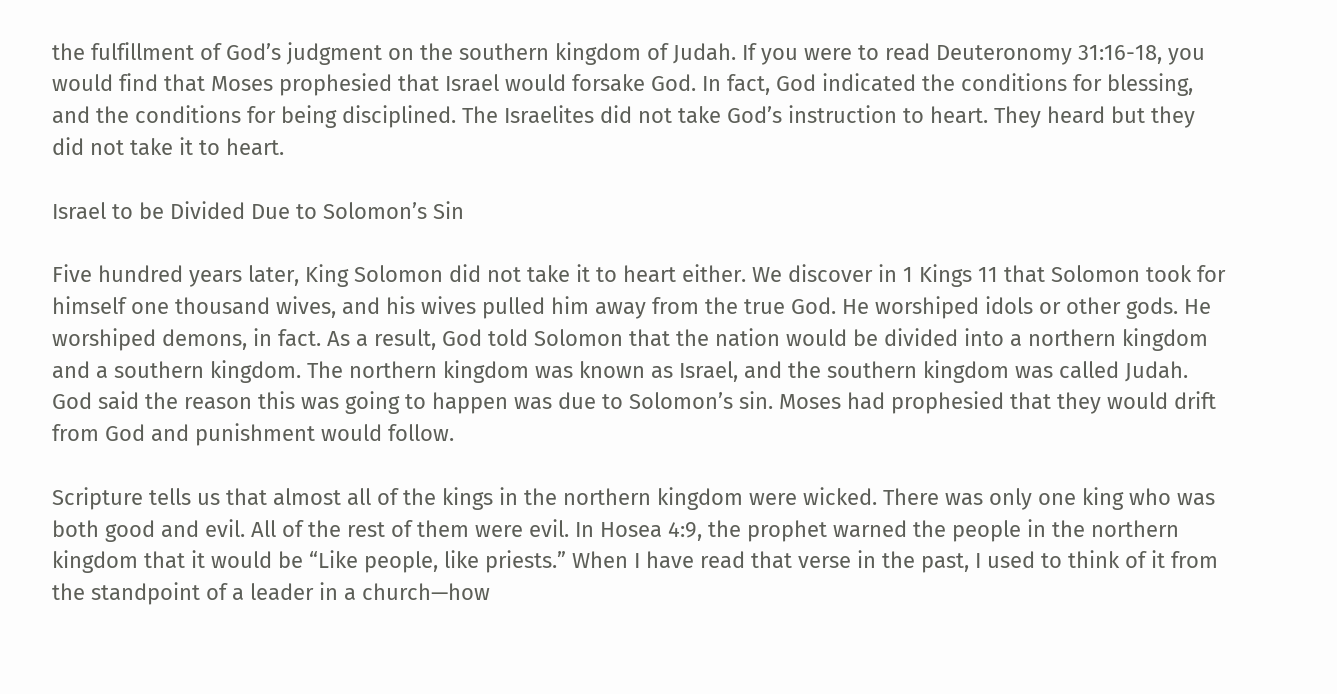the fulfillment of God’s judgment on the southern kingdom of Judah. If you were to read Deuteronomy 31:16-18, you would find that Moses prophesied that Israel would forsake God. In fact, God indicated the conditions for blessing, and the conditions for being disciplined. The Israelites did not take God’s instruction to heart. They heard but they did not take it to heart.

Israel to be Divided Due to Solomon’s Sin

Five hundred years later, King Solomon did not take it to heart either. We discover in 1 Kings 11 that Solomon took for himself one thousand wives, and his wives pulled him away from the true God. He worshiped idols or other gods. He worshiped demons, in fact. As a result, God told Solomon that the nation would be divided into a northern kingdom and a southern kingdom. The northern kingdom was known as Israel, and the southern kingdom was called Judah. God said the reason this was going to happen was due to Solomon’s sin. Moses had prophesied that they would drift from God and punishment would follow.

Scripture tells us that almost all of the kings in the northern kingdom were wicked. There was only one king who was both good and evil. All of the rest of them were evil. In Hosea 4:9, the prophet warned the people in the northern kingdom that it would be “Like people, like priests.” When I have read that verse in the past, I used to think of it from the standpoint of a leader in a church—how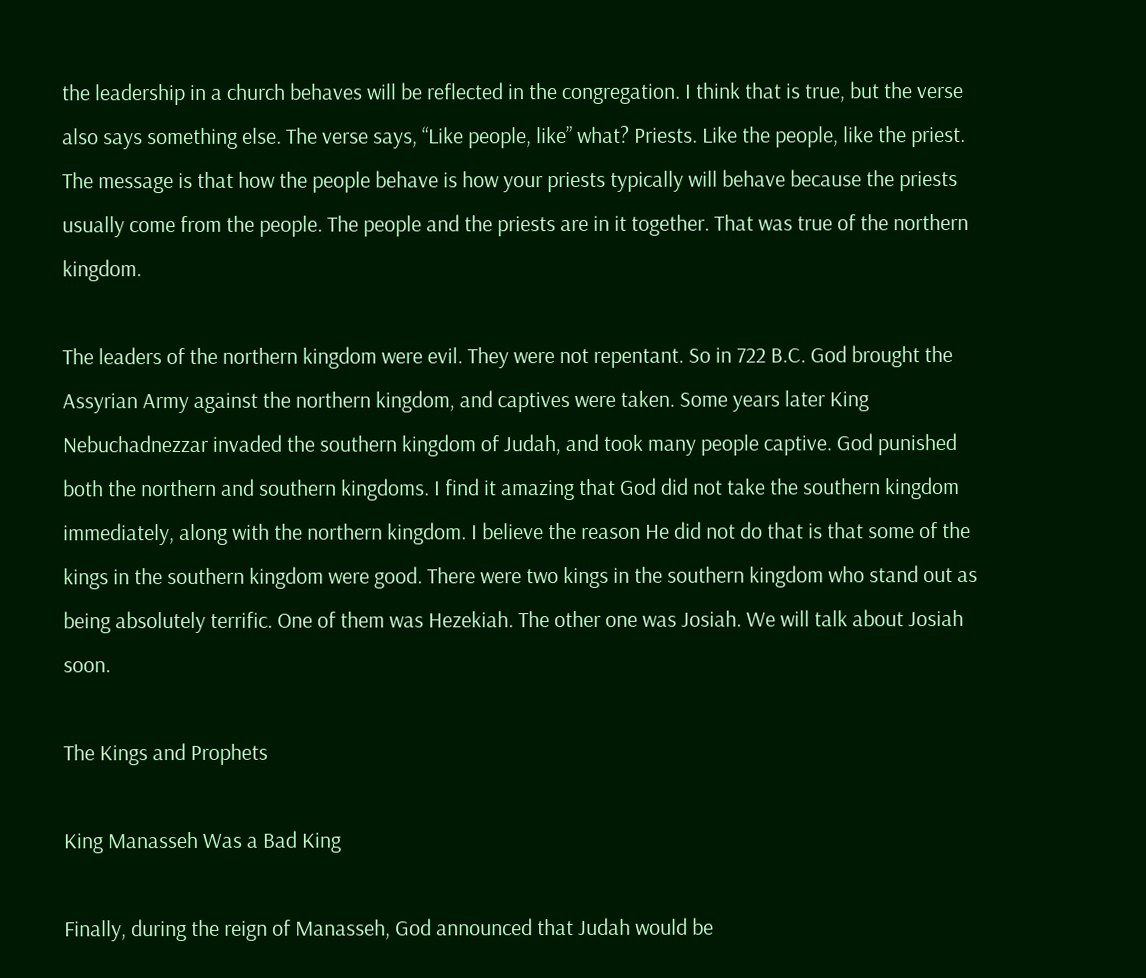the leadership in a church behaves will be reflected in the congregation. I think that is true, but the verse also says something else. The verse says, “Like people, like” what? Priests. Like the people, like the priest. The message is that how the people behave is how your priests typically will behave because the priests usually come from the people. The people and the priests are in it together. That was true of the northern kingdom.

The leaders of the northern kingdom were evil. They were not repentant. So in 722 B.C. God brought the Assyrian Army against the northern kingdom, and captives were taken. Some years later King Nebuchadnezzar invaded the southern kingdom of Judah, and took many people captive. God punished both the northern and southern kingdoms. I find it amazing that God did not take the southern kingdom immediately, along with the northern kingdom. I believe the reason He did not do that is that some of the kings in the southern kingdom were good. There were two kings in the southern kingdom who stand out as being absolutely terrific. One of them was Hezekiah. The other one was Josiah. We will talk about Josiah soon.

The Kings and Prophets

King Manasseh Was a Bad King

Finally, during the reign of Manasseh, God announced that Judah would be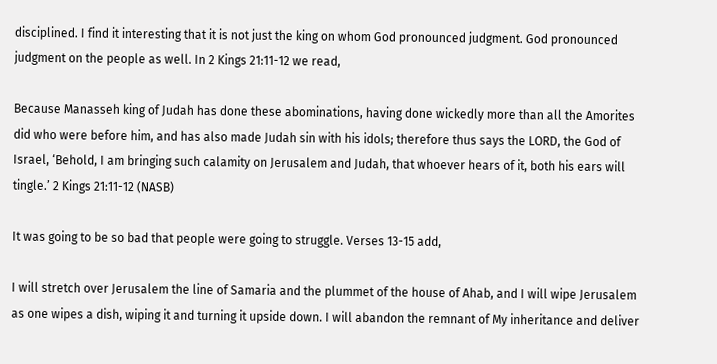disciplined. I find it interesting that it is not just the king on whom God pronounced judgment. God pronounced judgment on the people as well. In 2 Kings 21:11-12 we read,

Because Manasseh king of Judah has done these abominations, having done wickedly more than all the Amorites did who were before him, and has also made Judah sin with his idols; therefore thus says the LORD, the God of Israel, ‘Behold, I am bringing such calamity on Jerusalem and Judah, that whoever hears of it, both his ears will tingle.’ 2 Kings 21:11-12 (NASB)

It was going to be so bad that people were going to struggle. Verses 13-15 add,

I will stretch over Jerusalem the line of Samaria and the plummet of the house of Ahab, and I will wipe Jerusalem as one wipes a dish, wiping it and turning it upside down. I will abandon the remnant of My inheritance and deliver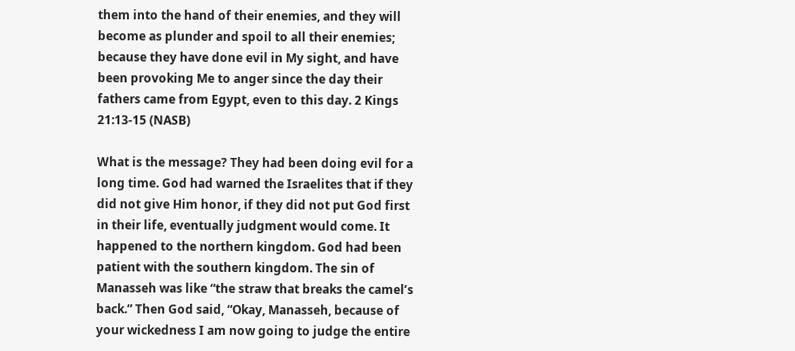them into the hand of their enemies, and they will become as plunder and spoil to all their enemies; because they have done evil in My sight, and have been provoking Me to anger since the day their fathers came from Egypt, even to this day. 2 Kings 21:13-15 (NASB)

What is the message? They had been doing evil for a long time. God had warned the Israelites that if they did not give Him honor, if they did not put God first in their life, eventually judgment would come. It happened to the northern kingdom. God had been patient with the southern kingdom. The sin of Manasseh was like “the straw that breaks the camel’s back.” Then God said, “Okay, Manasseh, because of your wickedness I am now going to judge the entire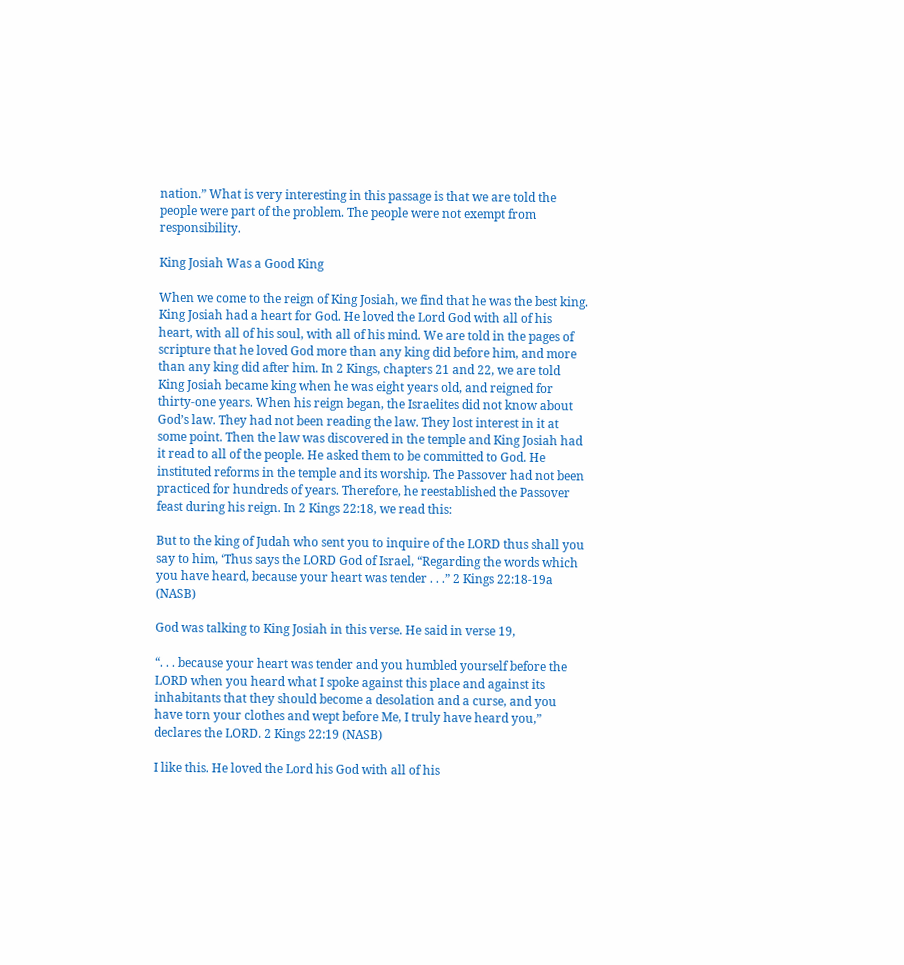nation.” What is very interesting in this passage is that we are told the people were part of the problem. The people were not exempt from responsibility.

King Josiah Was a Good King

When we come to the reign of King Josiah, we find that he was the best king. King Josiah had a heart for God. He loved the Lord God with all of his heart, with all of his soul, with all of his mind. We are told in the pages of scripture that he loved God more than any king did before him, and more than any king did after him. In 2 Kings, chapters 21 and 22, we are told King Josiah became king when he was eight years old, and reigned for thirty-one years. When his reign began, the Israelites did not know about God’s law. They had not been reading the law. They lost interest in it at some point. Then the law was discovered in the temple and King Josiah had it read to all of the people. He asked them to be committed to God. He instituted reforms in the temple and its worship. The Passover had not been practiced for hundreds of years. Therefore, he reestablished the Passover feast during his reign. In 2 Kings 22:18, we read this:

But to the king of Judah who sent you to inquire of the LORD thus shall you say to him, ‘Thus says the LORD God of Israel, “Regarding the words which you have heard, because your heart was tender . . .” 2 Kings 22:18-19a (NASB)

God was talking to King Josiah in this verse. He said in verse 19,

“. . . because your heart was tender and you humbled yourself before the LORD when you heard what I spoke against this place and against its inhabitants that they should become a desolation and a curse, and you have torn your clothes and wept before Me, I truly have heard you,” declares the LORD. 2 Kings 22:19 (NASB)

I like this. He loved the Lord his God with all of his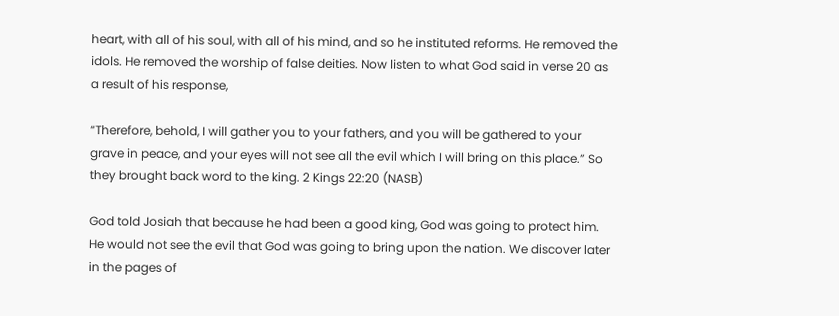heart, with all of his soul, with all of his mind, and so he instituted reforms. He removed the idols. He removed the worship of false deities. Now listen to what God said in verse 20 as a result of his response,

“Therefore, behold, I will gather you to your fathers, and you will be gathered to your grave in peace, and your eyes will not see all the evil which I will bring on this place.” So they brought back word to the king. 2 Kings 22:20 (NASB)

God told Josiah that because he had been a good king, God was going to protect him. He would not see the evil that God was going to bring upon the nation. We discover later in the pages of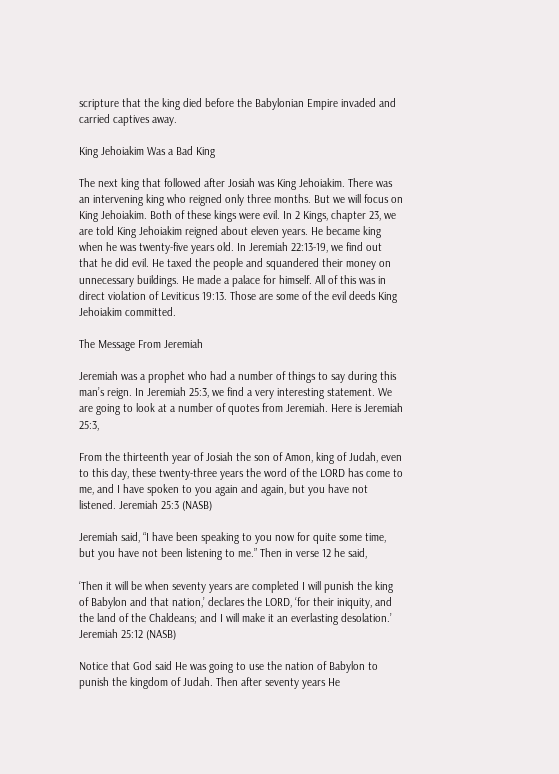scripture that the king died before the Babylonian Empire invaded and carried captives away.

King Jehoiakim Was a Bad King

The next king that followed after Josiah was King Jehoiakim. There was an intervening king who reigned only three months. But we will focus on King Jehoiakim. Both of these kings were evil. In 2 Kings, chapter 23, we are told King Jehoiakim reigned about eleven years. He became king when he was twenty-five years old. In Jeremiah 22:13-19, we find out that he did evil. He taxed the people and squandered their money on unnecessary buildings. He made a palace for himself. All of this was in direct violation of Leviticus 19:13. Those are some of the evil deeds King Jehoiakim committed.

The Message From Jeremiah

Jeremiah was a prophet who had a number of things to say during this man’s reign. In Jeremiah 25:3, we find a very interesting statement. We are going to look at a number of quotes from Jeremiah. Here is Jeremiah 25:3,

From the thirteenth year of Josiah the son of Amon, king of Judah, even to this day, these twenty-three years the word of the LORD has come to me, and I have spoken to you again and again, but you have not listened. Jeremiah 25:3 (NASB)

Jeremiah said, “I have been speaking to you now for quite some time, but you have not been listening to me.” Then in verse 12 he said,

‘Then it will be when seventy years are completed I will punish the king of Babylon and that nation,’ declares the LORD, ‘for their iniquity, and the land of the Chaldeans; and I will make it an everlasting desolation.’ Jeremiah 25:12 (NASB)

Notice that God said He was going to use the nation of Babylon to punish the kingdom of Judah. Then after seventy years He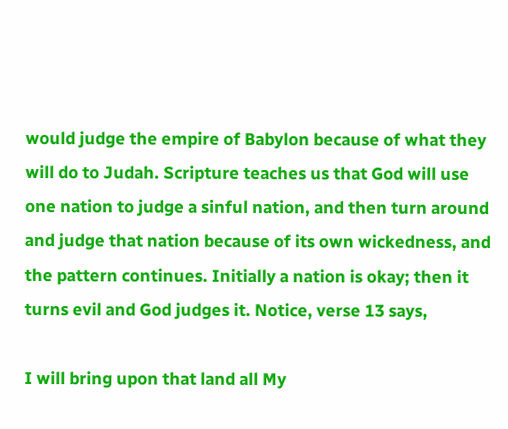would judge the empire of Babylon because of what they will do to Judah. Scripture teaches us that God will use one nation to judge a sinful nation, and then turn around and judge that nation because of its own wickedness, and the pattern continues. Initially a nation is okay; then it turns evil and God judges it. Notice, verse 13 says,

I will bring upon that land all My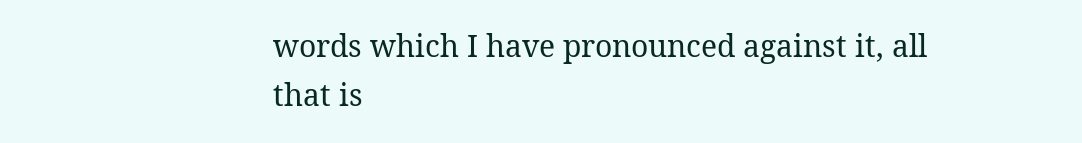words which I have pronounced against it, all that is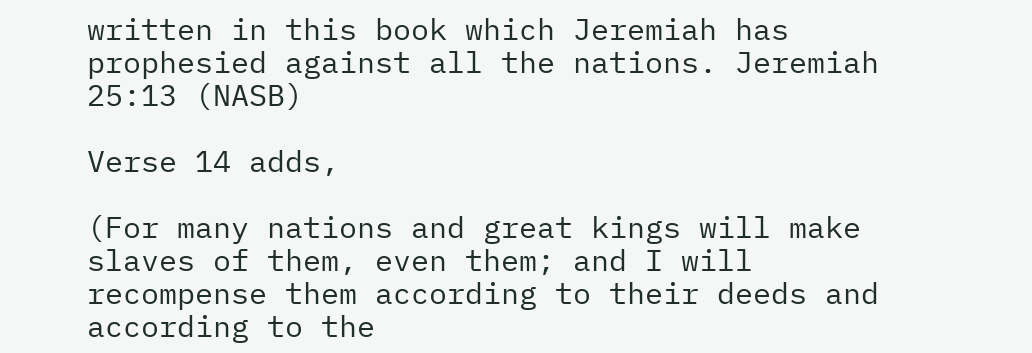written in this book which Jeremiah has prophesied against all the nations. Jeremiah 25:13 (NASB)

Verse 14 adds,

(For many nations and great kings will make slaves of them, even them; and I will recompense them according to their deeds and according to the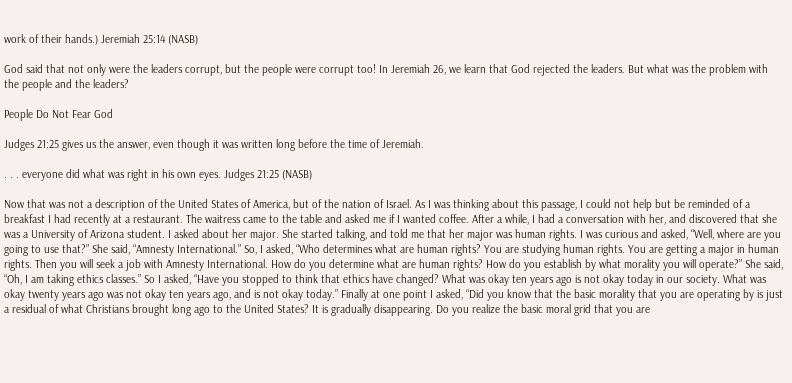work of their hands.) Jeremiah 25:14 (NASB)

God said that not only were the leaders corrupt, but the people were corrupt too! In Jeremiah 26, we learn that God rejected the leaders. But what was the problem with the people and the leaders?

People Do Not Fear God

Judges 21:25 gives us the answer, even though it was written long before the time of Jeremiah.

. . . everyone did what was right in his own eyes. Judges 21:25 (NASB)

Now that was not a description of the United States of America, but of the nation of Israel. As I was thinking about this passage, I could not help but be reminded of a breakfast I had recently at a restaurant. The waitress came to the table and asked me if I wanted coffee. After a while, I had a conversation with her, and discovered that she was a University of Arizona student. I asked about her major. She started talking, and told me that her major was human rights. I was curious and asked, “Well, where are you going to use that?” She said, “Amnesty International.” So, I asked, “Who determines what are human rights? You are studying human rights. You are getting a major in human rights. Then you will seek a job with Amnesty International. How do you determine what are human rights? How do you establish by what morality you will operate?” She said, “Oh, I am taking ethics classes.” So I asked, “Have you stopped to think that ethics have changed? What was okay ten years ago is not okay today in our society. What was okay twenty years ago was not okay ten years ago, and is not okay today.” Finally at one point I asked, “Did you know that the basic morality that you are operating by is just a residual of what Christians brought long ago to the United States? It is gradually disappearing. Do you realize the basic moral grid that you are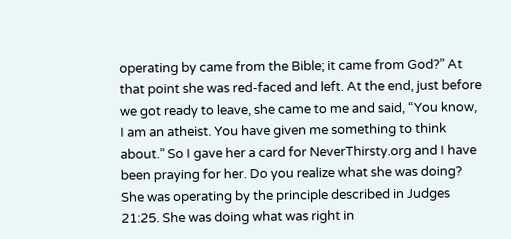operating by came from the Bible; it came from God?” At that point she was red-faced and left. At the end, just before we got ready to leave, she came to me and said, “You know, I am an atheist. You have given me something to think about.” So I gave her a card for NeverThirsty.org and I have been praying for her. Do you realize what she was doing? She was operating by the principle described in Judges 21:25. She was doing what was right in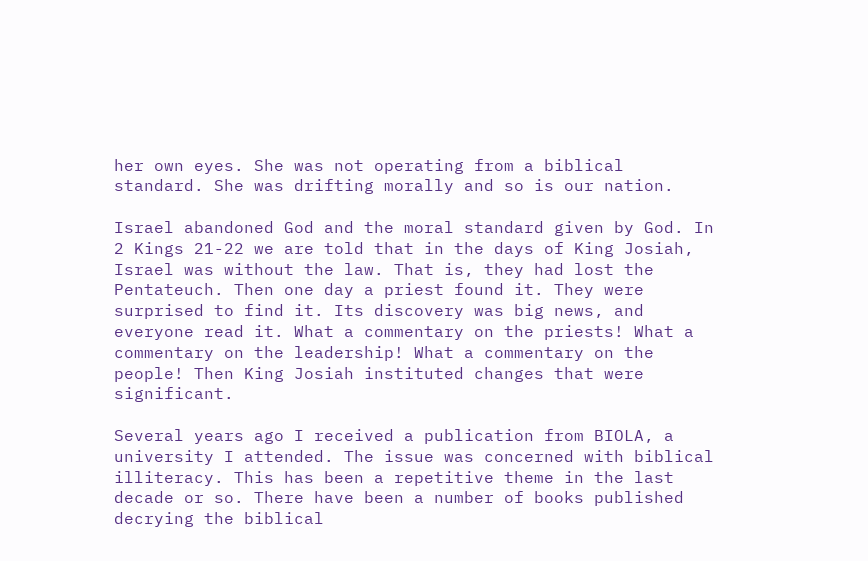her own eyes. She was not operating from a biblical standard. She was drifting morally and so is our nation.

Israel abandoned God and the moral standard given by God. In 2 Kings 21-22 we are told that in the days of King Josiah, Israel was without the law. That is, they had lost the Pentateuch. Then one day a priest found it. They were surprised to find it. Its discovery was big news, and everyone read it. What a commentary on the priests! What a commentary on the leadership! What a commentary on the people! Then King Josiah instituted changes that were significant.

Several years ago I received a publication from BIOLA, a university I attended. The issue was concerned with biblical illiteracy. This has been a repetitive theme in the last decade or so. There have been a number of books published decrying the biblical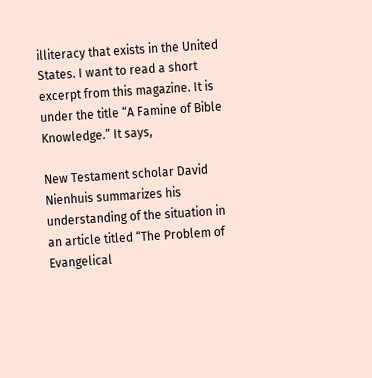illiteracy that exists in the United States. I want to read a short excerpt from this magazine. It is under the title “A Famine of Bible Knowledge.” It says,

New Testament scholar David Nienhuis summarizes his understanding of the situation in an article titled “The Problem of Evangelical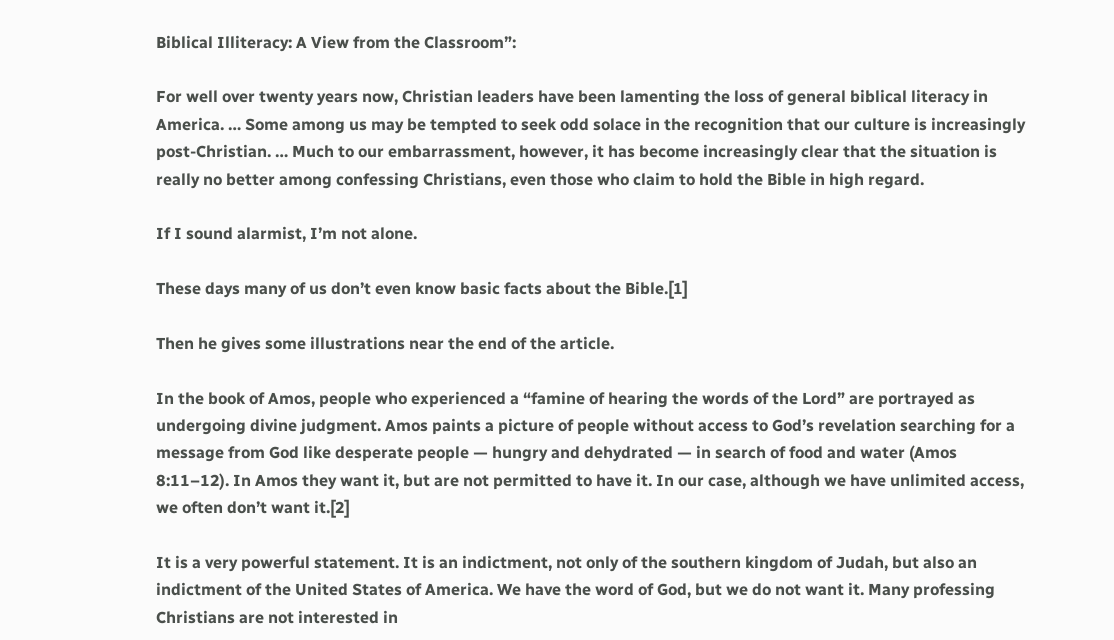Biblical Illiteracy: A View from the Classroom”:

For well over twenty years now, Christian leaders have been lamenting the loss of general biblical literacy in America. … Some among us may be tempted to seek odd solace in the recognition that our culture is increasingly post-Christian. … Much to our embarrassment, however, it has become increasingly clear that the situation is really no better among confessing Christians, even those who claim to hold the Bible in high regard.

If I sound alarmist, I’m not alone.

These days many of us don’t even know basic facts about the Bible.[1]

Then he gives some illustrations near the end of the article.

In the book of Amos, people who experienced a “famine of hearing the words of the Lord” are portrayed as undergoing divine judgment. Amos paints a picture of people without access to God’s revelation searching for a message from God like desperate people — hungry and dehydrated — in search of food and water (Amos 8:11–12). In Amos they want it, but are not permitted to have it. In our case, although we have unlimited access, we often don’t want it.[2]

It is a very powerful statement. It is an indictment, not only of the southern kingdom of Judah, but also an indictment of the United States of America. We have the word of God, but we do not want it. Many professing Christians are not interested in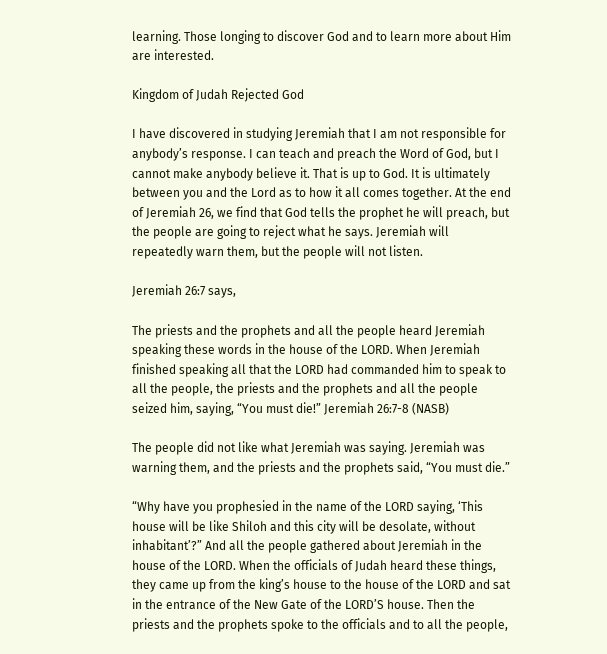learning. Those longing to discover God and to learn more about Him are interested.

Kingdom of Judah Rejected God

I have discovered in studying Jeremiah that I am not responsible for anybody’s response. I can teach and preach the Word of God, but I cannot make anybody believe it. That is up to God. It is ultimately between you and the Lord as to how it all comes together. At the end of Jeremiah 26, we find that God tells the prophet he will preach, but the people are going to reject what he says. Jeremiah will repeatedly warn them, but the people will not listen.

Jeremiah 26:7 says,

The priests and the prophets and all the people heard Jeremiah speaking these words in the house of the LORD. When Jeremiah finished speaking all that the LORD had commanded him to speak to all the people, the priests and the prophets and all the people seized him, saying, “You must die!” Jeremiah 26:7-8 (NASB)

The people did not like what Jeremiah was saying. Jeremiah was warning them, and the priests and the prophets said, “You must die.”

“Why have you prophesied in the name of the LORD saying, ‘This house will be like Shiloh and this city will be desolate, without inhabitant’?” And all the people gathered about Jeremiah in the house of the LORD. When the officials of Judah heard these things, they came up from the king’s house to the house of the LORD and sat in the entrance of the New Gate of the LORD’S house. Then the priests and the prophets spoke to the officials and to all the people,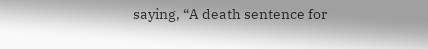saying, “A death sentence for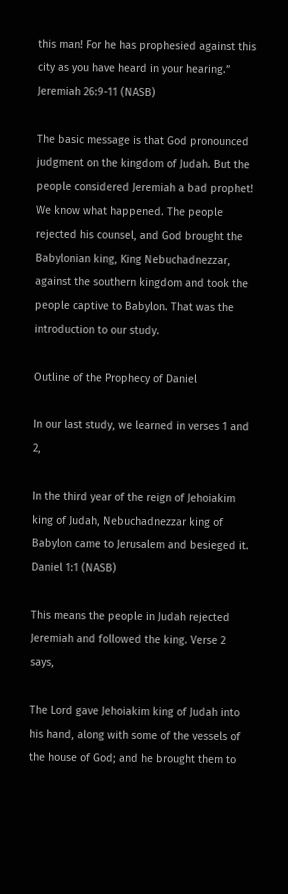this man! For he has prophesied against this city as you have heard in your hearing.” Jeremiah 26:9-11 (NASB)

The basic message is that God pronounced judgment on the kingdom of Judah. But the people considered Jeremiah a bad prophet! We know what happened. The people rejected his counsel, and God brought the Babylonian king, King Nebuchadnezzar, against the southern kingdom and took the people captive to Babylon. That was the introduction to our study.

Outline of the Prophecy of Daniel

In our last study, we learned in verses 1 and 2,

In the third year of the reign of Jehoiakim king of Judah, Nebuchadnezzar king of Babylon came to Jerusalem and besieged it. Daniel 1:1 (NASB)

This means the people in Judah rejected Jeremiah and followed the king. Verse 2 says,

The Lord gave Jehoiakim king of Judah into his hand, along with some of the vessels of the house of God; and he brought them to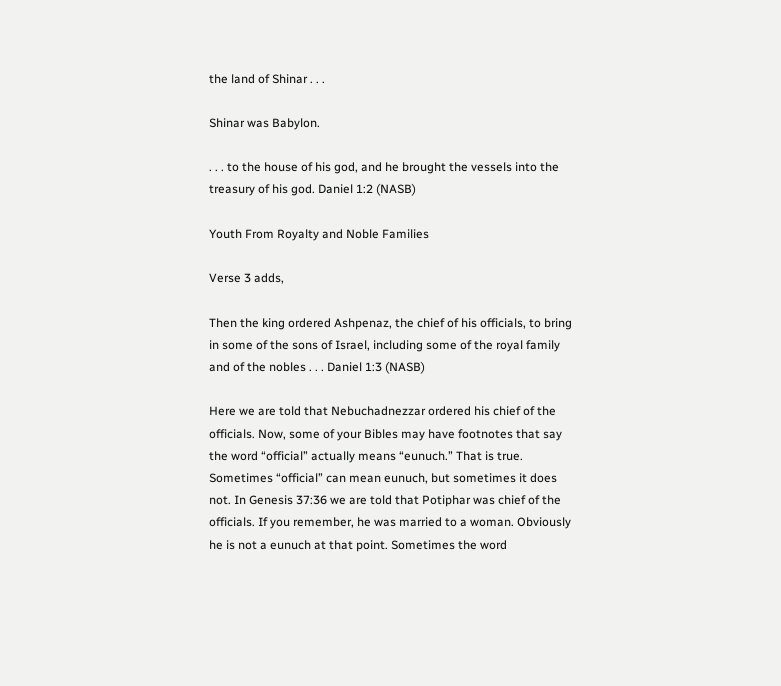the land of Shinar . . .

Shinar was Babylon.

. . . to the house of his god, and he brought the vessels into the treasury of his god. Daniel 1:2 (NASB)

Youth From Royalty and Noble Families

Verse 3 adds,

Then the king ordered Ashpenaz, the chief of his officials, to bring in some of the sons of Israel, including some of the royal family and of the nobles . . . Daniel 1:3 (NASB)

Here we are told that Nebuchadnezzar ordered his chief of the officials. Now, some of your Bibles may have footnotes that say the word “official” actually means “eunuch.” That is true. Sometimes “official” can mean eunuch, but sometimes it does not. In Genesis 37:36 we are told that Potiphar was chief of the officials. If you remember, he was married to a woman. Obviously he is not a eunuch at that point. Sometimes the word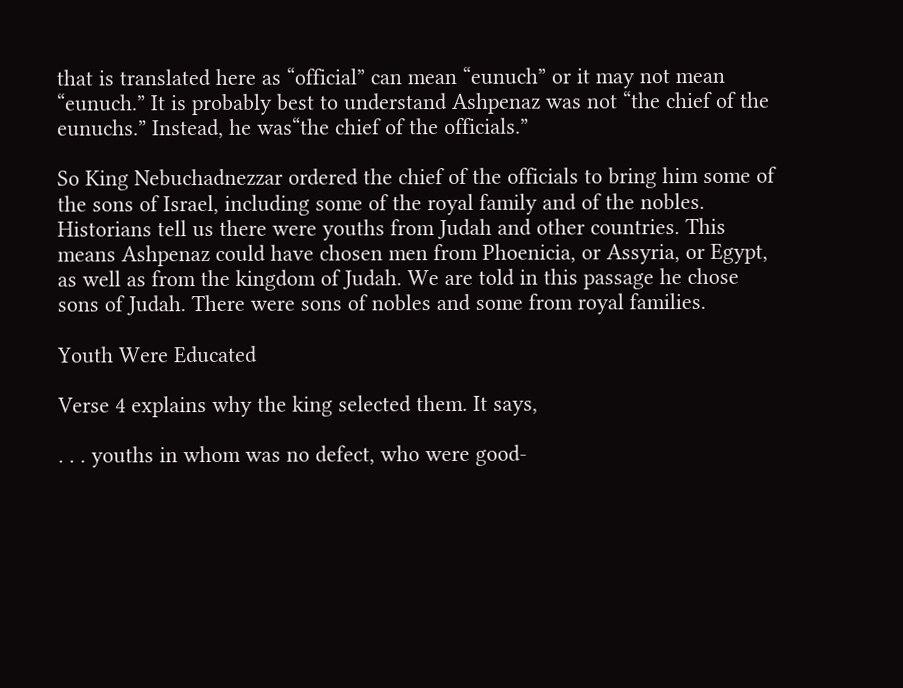that is translated here as “official” can mean “eunuch” or it may not mean “eunuch.” It is probably best to understand Ashpenaz was not “the chief of the eunuchs.” Instead, he was“the chief of the officials.”

So King Nebuchadnezzar ordered the chief of the officials to bring him some of the sons of Israel, including some of the royal family and of the nobles. Historians tell us there were youths from Judah and other countries. This means Ashpenaz could have chosen men from Phoenicia, or Assyria, or Egypt, as well as from the kingdom of Judah. We are told in this passage he chose sons of Judah. There were sons of nobles and some from royal families.

Youth Were Educated

Verse 4 explains why the king selected them. It says,

. . . youths in whom was no defect, who were good-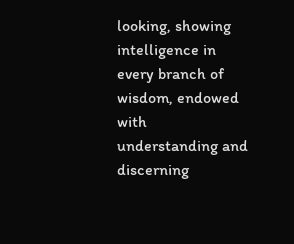looking, showing intelligence in every branch of wisdom, endowed with understanding and discerning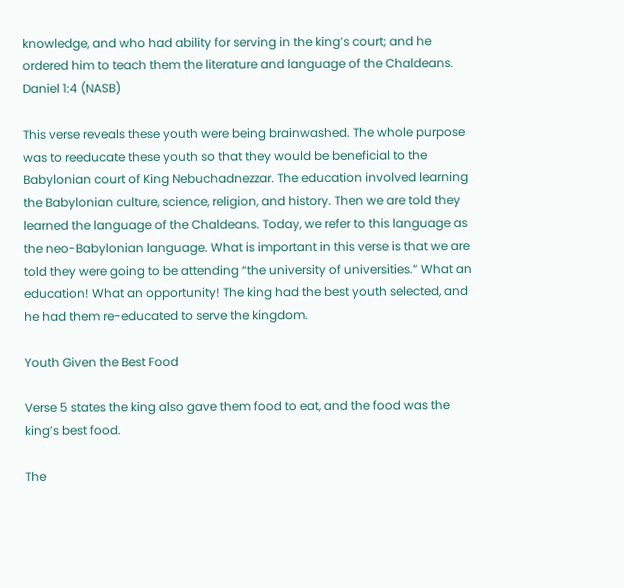knowledge, and who had ability for serving in the king’s court; and he ordered him to teach them the literature and language of the Chaldeans. Daniel 1:4 (NASB)

This verse reveals these youth were being brainwashed. The whole purpose was to reeducate these youth so that they would be beneficial to the Babylonian court of King Nebuchadnezzar. The education involved learning the Babylonian culture, science, religion, and history. Then we are told they learned the language of the Chaldeans. Today, we refer to this language as the neo-Babylonian language. What is important in this verse is that we are told they were going to be attending “the university of universities.” What an education! What an opportunity! The king had the best youth selected, and he had them re-educated to serve the kingdom.

Youth Given the Best Food

Verse 5 states the king also gave them food to eat, and the food was the king’s best food.

The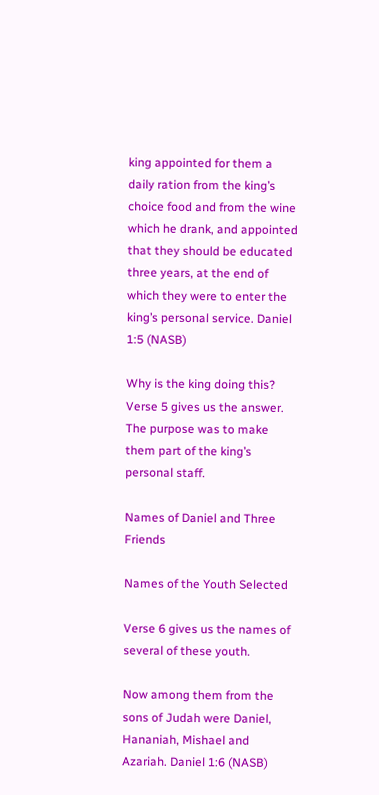king appointed for them a daily ration from the king’s choice food and from the wine which he drank, and appointed that they should be educated three years, at the end of which they were to enter the king’s personal service. Daniel 1:5 (NASB)

Why is the king doing this? Verse 5 gives us the answer. The purpose was to make them part of the king’s personal staff.

Names of Daniel and Three Friends

Names of the Youth Selected

Verse 6 gives us the names of several of these youth.

Now among them from the sons of Judah were Daniel, Hananiah, Mishael and Azariah. Daniel 1:6 (NASB)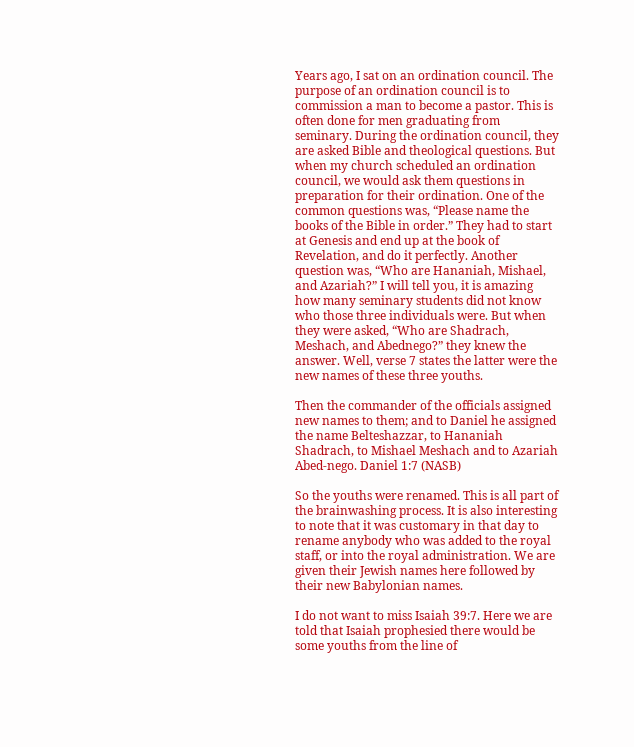Years ago, I sat on an ordination council. The purpose of an ordination council is to commission a man to become a pastor. This is often done for men graduating from seminary. During the ordination council, they are asked Bible and theological questions. But when my church scheduled an ordination council, we would ask them questions in preparation for their ordination. One of the common questions was, “Please name the books of the Bible in order.” They had to start at Genesis and end up at the book of Revelation, and do it perfectly. Another question was, “Who are Hananiah, Mishael, and Azariah?” I will tell you, it is amazing how many seminary students did not know who those three individuals were. But when they were asked, “Who are Shadrach, Meshach, and Abednego?” they knew the answer. Well, verse 7 states the latter were the new names of these three youths.

Then the commander of the officials assigned new names to them; and to Daniel he assigned the name Belteshazzar, to Hananiah Shadrach, to Mishael Meshach and to Azariah Abed-nego. Daniel 1:7 (NASB)

So the youths were renamed. This is all part of the brainwashing process. It is also interesting to note that it was customary in that day to rename anybody who was added to the royal staff, or into the royal administration. We are given their Jewish names here followed by their new Babylonian names.

I do not want to miss Isaiah 39:7. Here we are told that Isaiah prophesied there would be some youths from the line of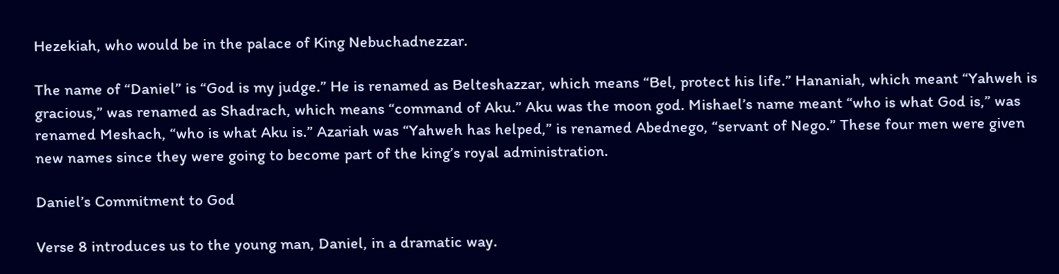Hezekiah, who would be in the palace of King Nebuchadnezzar.

The name of “Daniel” is “God is my judge.” He is renamed as Belteshazzar, which means “Bel, protect his life.” Hananiah, which meant “Yahweh is gracious,” was renamed as Shadrach, which means “command of Aku.” Aku was the moon god. Mishael’s name meant “who is what God is,” was renamed Meshach, “who is what Aku is.” Azariah was “Yahweh has helped,” is renamed Abednego, “servant of Nego.” These four men were given new names since they were going to become part of the king’s royal administration.

Daniel’s Commitment to God

Verse 8 introduces us to the young man, Daniel, in a dramatic way.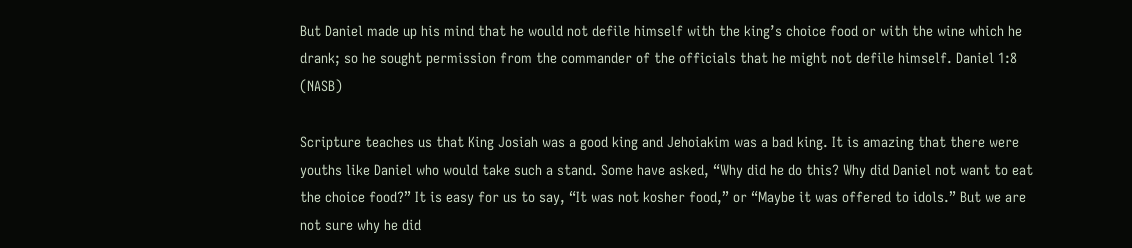But Daniel made up his mind that he would not defile himself with the king’s choice food or with the wine which he drank; so he sought permission from the commander of the officials that he might not defile himself. Daniel 1:8 (NASB)

Scripture teaches us that King Josiah was a good king and Jehoiakim was a bad king. It is amazing that there were youths like Daniel who would take such a stand. Some have asked, “Why did he do this? Why did Daniel not want to eat the choice food?” It is easy for us to say, “It was not kosher food,” or “Maybe it was offered to idols.” But we are not sure why he did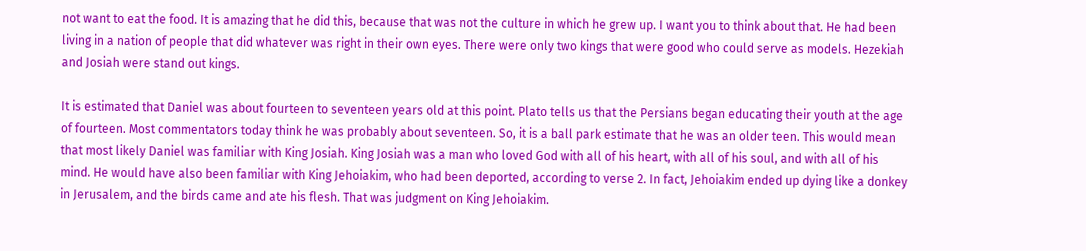not want to eat the food. It is amazing that he did this, because that was not the culture in which he grew up. I want you to think about that. He had been living in a nation of people that did whatever was right in their own eyes. There were only two kings that were good who could serve as models. Hezekiah and Josiah were stand out kings.

It is estimated that Daniel was about fourteen to seventeen years old at this point. Plato tells us that the Persians began educating their youth at the age of fourteen. Most commentators today think he was probably about seventeen. So, it is a ball park estimate that he was an older teen. This would mean that most likely Daniel was familiar with King Josiah. King Josiah was a man who loved God with all of his heart, with all of his soul, and with all of his mind. He would have also been familiar with King Jehoiakim, who had been deported, according to verse 2. In fact, Jehoiakim ended up dying like a donkey in Jerusalem, and the birds came and ate his flesh. That was judgment on King Jehoiakim.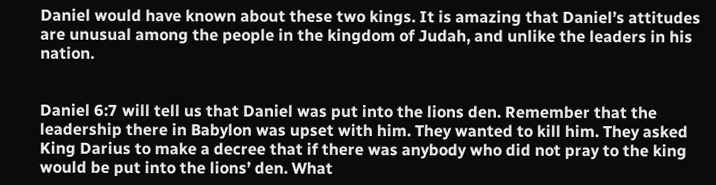Daniel would have known about these two kings. It is amazing that Daniel’s attitudes are unusual among the people in the kingdom of Judah, and unlike the leaders in his nation.


Daniel 6:7 will tell us that Daniel was put into the lions den. Remember that the leadership there in Babylon was upset with him. They wanted to kill him. They asked King Darius to make a decree that if there was anybody who did not pray to the king would be put into the lions’ den. What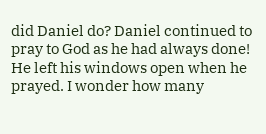did Daniel do? Daniel continued to pray to God as he had always done! He left his windows open when he prayed. I wonder how many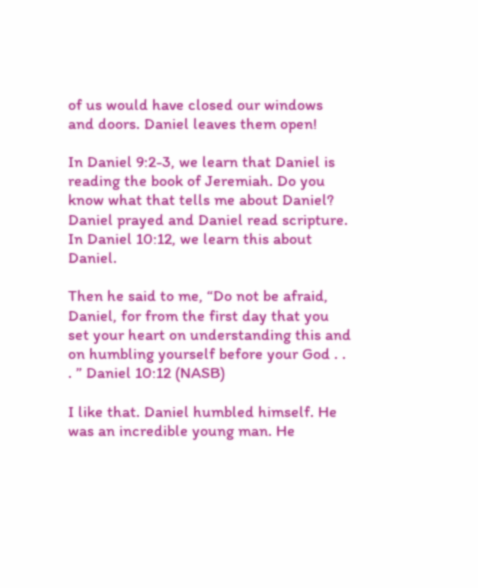of us would have closed our windows and doors. Daniel leaves them open!

In Daniel 9:2-3, we learn that Daniel is reading the book of Jeremiah. Do you know what that tells me about Daniel? Daniel prayed and Daniel read scripture. In Daniel 10:12, we learn this about Daniel.

Then he said to me, “Do not be afraid, Daniel, for from the first day that you set your heart on understanding this and on humbling yourself before your God . . . ” Daniel 10:12 (NASB)

I like that. Daniel humbled himself. He was an incredible young man. He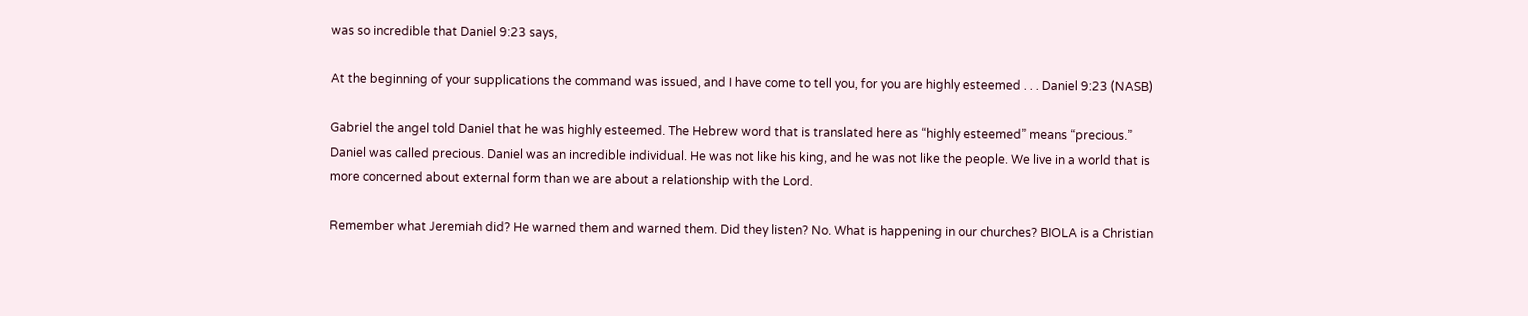was so incredible that Daniel 9:23 says,

At the beginning of your supplications the command was issued, and I have come to tell you, for you are highly esteemed . . . Daniel 9:23 (NASB)

Gabriel the angel told Daniel that he was highly esteemed. The Hebrew word that is translated here as “highly esteemed” means “precious.” Daniel was called precious. Daniel was an incredible individual. He was not like his king, and he was not like the people. We live in a world that is more concerned about external form than we are about a relationship with the Lord.

Remember what Jeremiah did? He warned them and warned them. Did they listen? No. What is happening in our churches? BIOLA is a Christian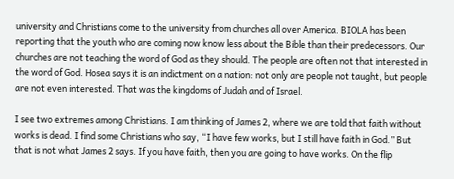university and Christians come to the university from churches all over America. BIOLA has been reporting that the youth who are coming now know less about the Bible than their predecessors. Our churches are not teaching the word of God as they should. The people are often not that interested in the word of God. Hosea says it is an indictment on a nation: not only are people not taught, but people are not even interested. That was the kingdoms of Judah and of Israel.

I see two extremes among Christians. I am thinking of James 2, where we are told that faith without works is dead. I find some Christians who say, “I have few works, but I still have faith in God.” But that is not what James 2 says. If you have faith, then you are going to have works. On the flip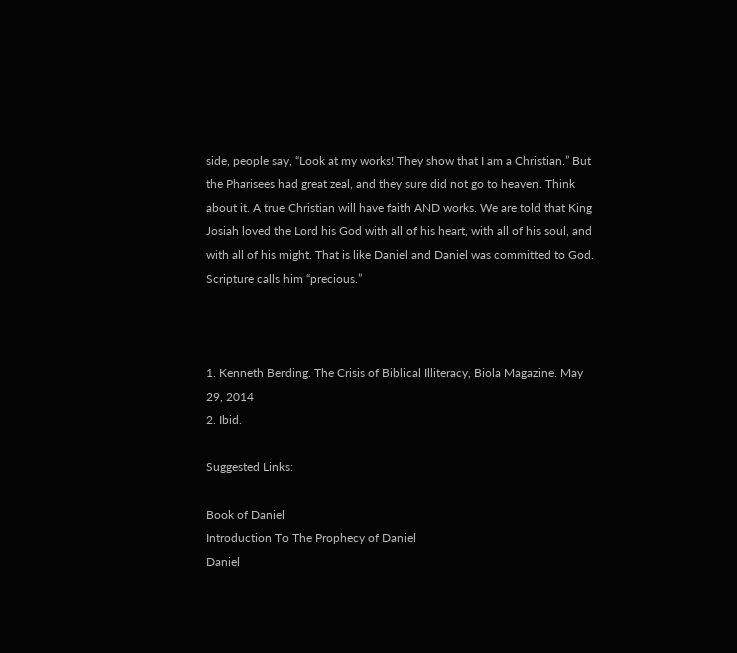side, people say, “Look at my works! They show that I am a Christian.” But the Pharisees had great zeal, and they sure did not go to heaven. Think about it. A true Christian will have faith AND works. We are told that King Josiah loved the Lord his God with all of his heart, with all of his soul, and with all of his might. That is like Daniel and Daniel was committed to God. Scripture calls him “precious.”



1. Kenneth Berding. The Crisis of Biblical Illiteracy, Biola Magazine. May 29, 2014
2. Ibid.

Suggested Links:

Book of Daniel
Introduction To The Prophecy of Daniel
Daniel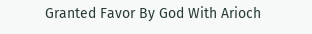Granted Favor By God With Arioch